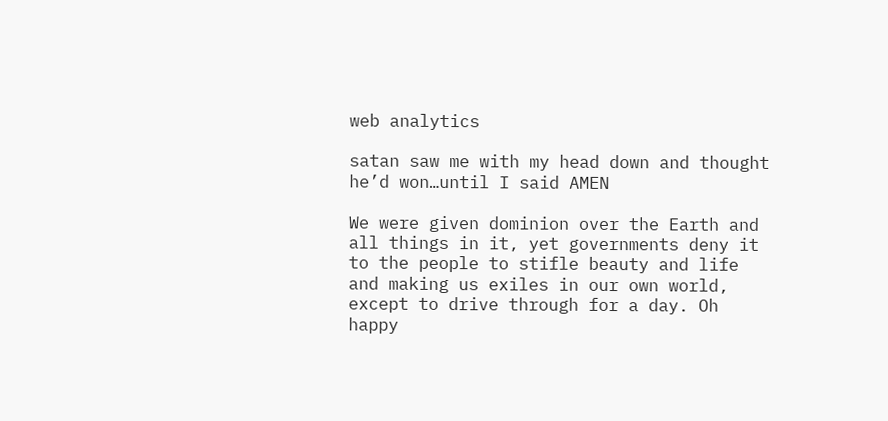web analytics

satan saw me with my head down and thought he’d won…until I said AMEN

We were given dominion over the Earth and all things in it, yet governments deny it to the people to stifle beauty and life and making us exiles in our own world, except to drive through for a day. Oh happy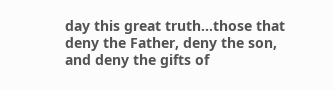day this great truth…those that deny the Father, deny the son, and deny the gifts of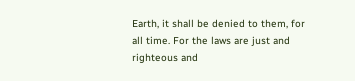Earth, it shall be denied to them, for all time. For the laws are just and righteous and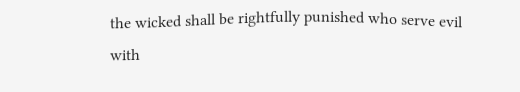the wicked shall be rightfully punished who serve evil with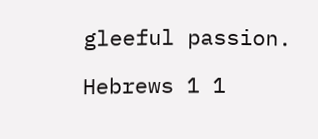gleeful passion.

Hebrews 1 1